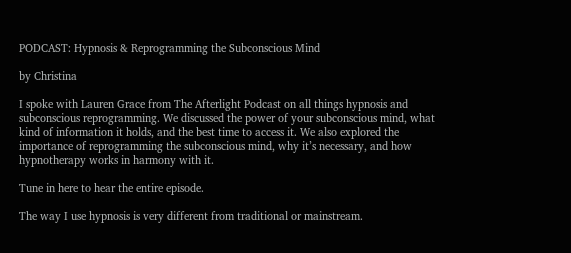PODCAST: Hypnosis & Reprogramming the Subconscious Mind

by Christina

I spoke with Lauren Grace from The Afterlight Podcast on all things hypnosis and subconscious reprogramming. We discussed the power of your subconscious mind, what kind of information it holds, and the best time to access it. We also explored the importance of reprogramming the subconscious mind, why it’s necessary, and how hypnotherapy works in harmony with it.

Tune in here to hear the entire episode.

The way I use hypnosis is very different from traditional or mainstream.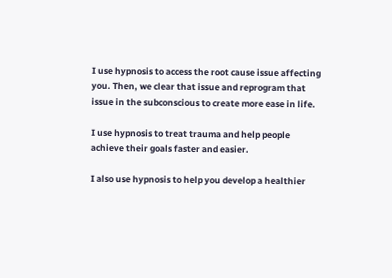I use hypnosis to access the root cause issue affecting you. Then, we clear that issue and reprogram that issue in the subconscious to create more ease in life.

I use hypnosis to treat trauma and help people achieve their goals faster and easier.

I also use hypnosis to help you develop a healthier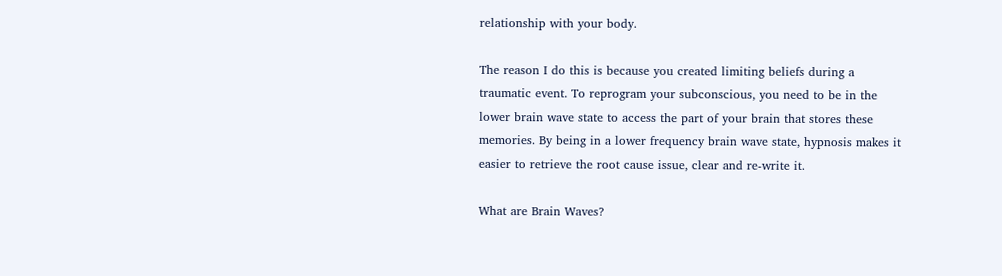relationship with your body.

The reason I do this is because you created limiting beliefs during a traumatic event. To reprogram your subconscious, you need to be in the lower brain wave state to access the part of your brain that stores these memories. By being in a lower frequency brain wave state, hypnosis makes it easier to retrieve the root cause issue, clear and re-write it.

What are Brain Waves?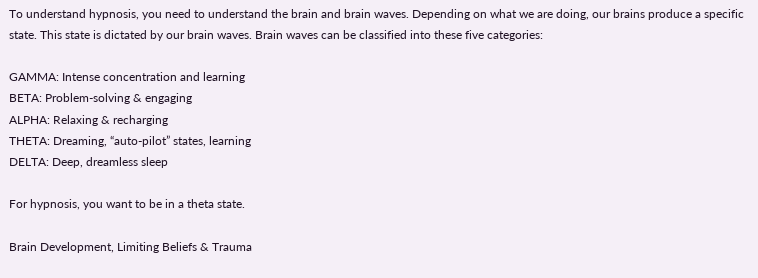To understand hypnosis, you need to understand the brain and brain waves. Depending on what we are doing, our brains produce a specific state. This state is dictated by our brain waves. Brain waves can be classified into these five categories:

GAMMA: Intense concentration and learning
BETA: Problem-solving & engaging
ALPHA: Relaxing & recharging
THETA: Dreaming, “auto-pilot” states, learning
DELTA: Deep, dreamless sleep

For hypnosis, you want to be in a theta state.

Brain Development, Limiting Beliefs & Trauma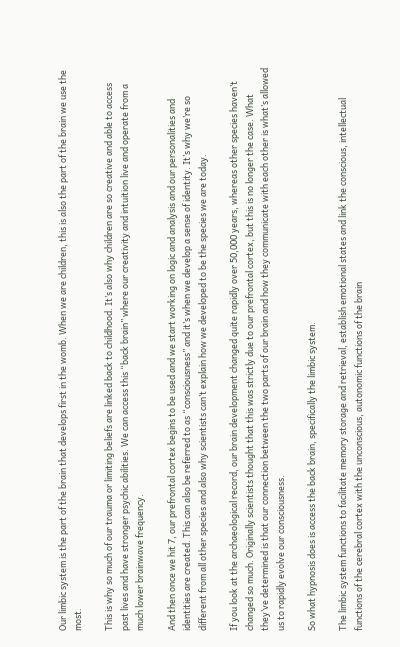Our limbic system is the part of the brain that develops first in the womb. When we are children, this is also the part of the brain we use the most.

This is why so much of our trauma or limiting beliefs are linked back to childhood. It’s also why children are so creative and able to access past lives and have stronger psychic abilities. We can access this “back brain” where our creativity and intuition live and operate from a much lower brainwave frequency.

And then once we hit 7, our prefrontal cortex begins to be used and we start working on logic and analysis and our personalities and identities are created. This can also be referred to as “consciousness” and it’s when we develop a sense of identity. It’s why we’re so different from all other species and also why scientists can’t explain how we developed to be the species we are today.

If you look at the archaeological record, our brain development changed quite rapidly over 50,000 years, whereas other species haven’t changed so much. Originally scientists thought that this was strictly due to our prefrontal cortex, but this is no longer the case. What they’ve determined is that our connection between the two parts of our brain and how they communicate with each other is what’s allowed us to rapidly evolve our consciousness.

So what hypnosis does is access the back brain, specifically the limbic system.

The limbic system functions to facilitate memory storage and retrieval, establish emotional states and link the conscious, intellectual functions of the cerebral cortex with the unconscious, autonomic functions of the brain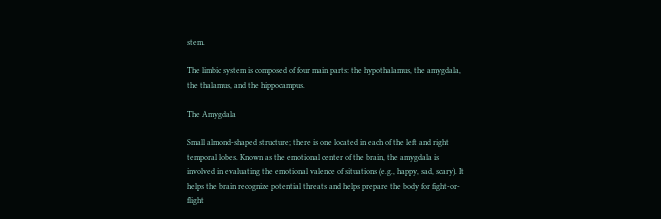stem.

The limbic system is composed of four main parts: the hypothalamus, the amygdala, the thalamus, and the hippocampus.

The Amygdala

Small almond-shaped structure; there is one located in each of the left and right temporal lobes. Known as the emotional center of the brain, the amygdala is involved in evaluating the emotional valence of situations (e.g., happy, sad, scary). It helps the brain recognize potential threats and helps prepare the body for fight-or-flight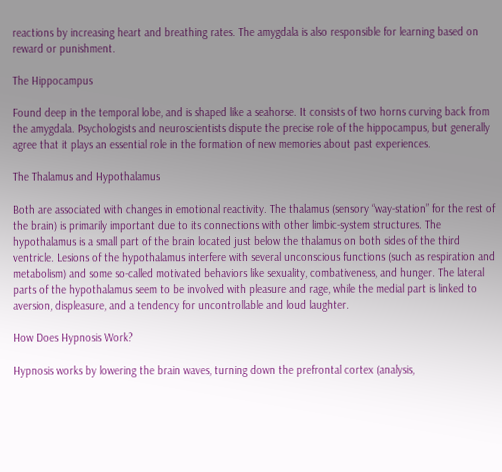reactions by increasing heart and breathing rates. The amygdala is also responsible for learning based on reward or punishment.

The Hippocampus

Found deep in the temporal lobe, and is shaped like a seahorse. It consists of two horns curving back from the amygdala. Psychologists and neuroscientists dispute the precise role of the hippocampus, but generally agree that it plays an essential role in the formation of new memories about past experiences.

The Thalamus and Hypothalamus

Both are associated with changes in emotional reactivity. The thalamus (sensory “way-station” for the rest of the brain) is primarily important due to its connections with other limbic-system structures. The hypothalamus is a small part of the brain located just below the thalamus on both sides of the third ventricle. Lesions of the hypothalamus interfere with several unconscious functions (such as respiration and metabolism) and some so-called motivated behaviors like sexuality, combativeness, and hunger. The lateral parts of the hypothalamus seem to be involved with pleasure and rage, while the medial part is linked to aversion, displeasure, and a tendency for uncontrollable and loud laughter.

How Does Hypnosis Work?

Hypnosis works by lowering the brain waves, turning down the prefrontal cortex (analysis,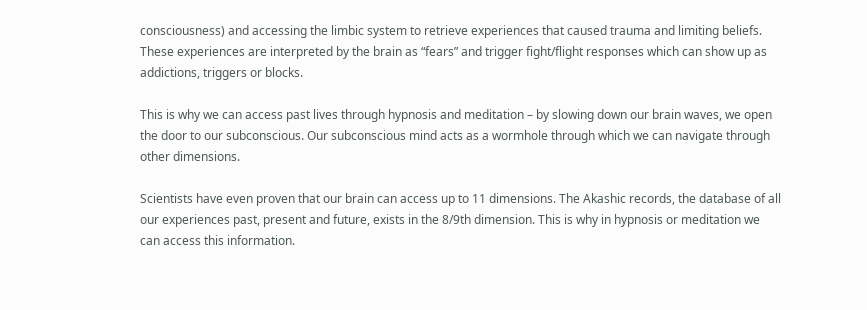consciousness) and accessing the limbic system to retrieve experiences that caused trauma and limiting beliefs. These experiences are interpreted by the brain as “fears” and trigger fight/flight responses which can show up as addictions, triggers or blocks.

This is why we can access past lives through hypnosis and meditation – by slowing down our brain waves, we open the door to our subconscious. Our subconscious mind acts as a wormhole through which we can navigate through other dimensions.

Scientists have even proven that our brain can access up to 11 dimensions. The Akashic records, the database of all our experiences past, present and future, exists in the 8/9th dimension. This is why in hypnosis or meditation we can access this information.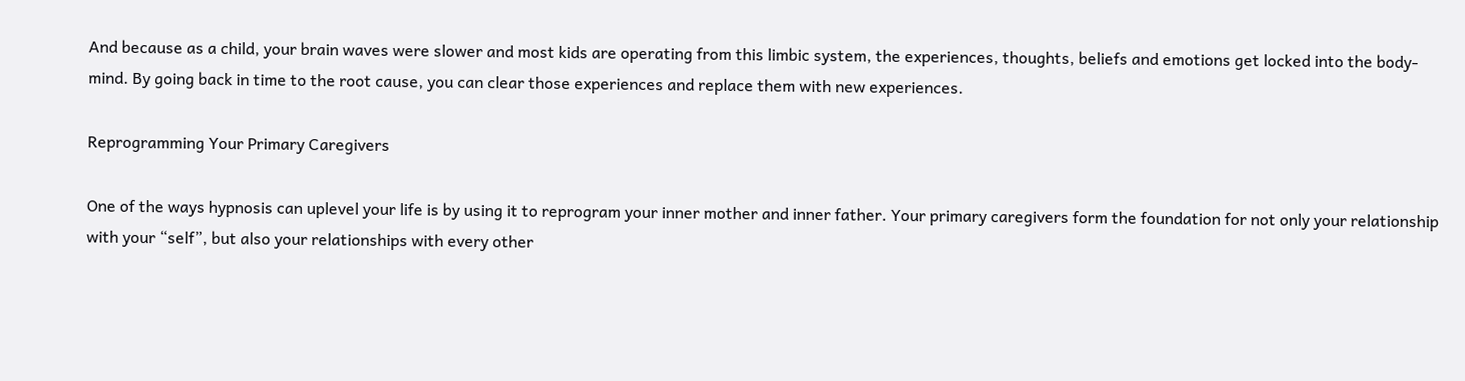And because as a child, your brain waves were slower and most kids are operating from this limbic system, the experiences, thoughts, beliefs and emotions get locked into the body-mind. By going back in time to the root cause, you can clear those experiences and replace them with new experiences.

Reprogramming Your Primary Caregivers

One of the ways hypnosis can uplevel your life is by using it to reprogram your inner mother and inner father. Your primary caregivers form the foundation for not only your relationship with your “self”, but also your relationships with every other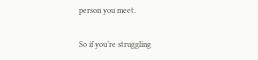person you meet.

So if you’re struggling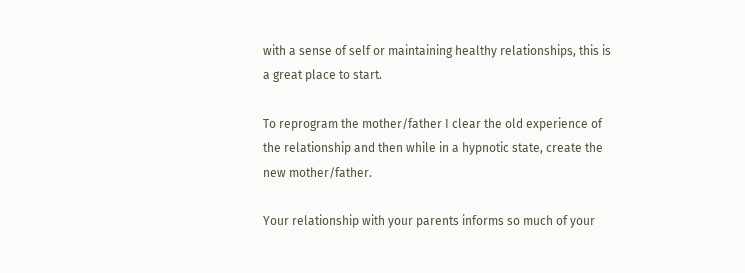with a sense of self or maintaining healthy relationships, this is a great place to start.

To reprogram the mother/father I clear the old experience of the relationship and then while in a hypnotic state, create the new mother/father.

Your relationship with your parents informs so much of your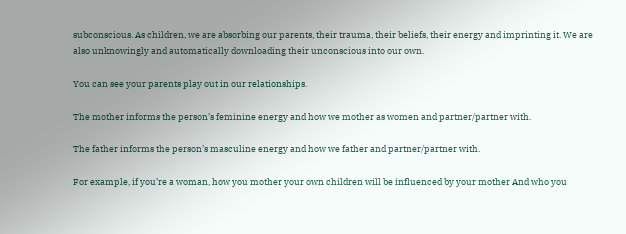subconscious. As children, we are absorbing our parents, their trauma, their beliefs, their energy and imprinting it. We are also unknowingly and automatically downloading their unconscious into our own.

You can see your parents play out in our relationships.

The mother informs the person’s feminine energy and how we mother as women and partner/partner with.

The father informs the person’s masculine energy and how we father and partner/partner with.

For example, if you’re a woman, how you mother your own children will be influenced by your mother And who you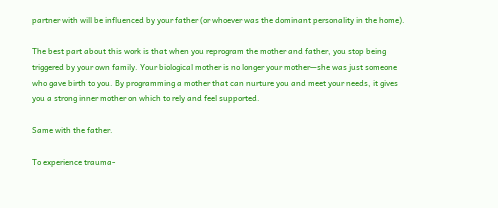partner with will be influenced by your father (or whoever was the dominant personality in the home).

The best part about this work is that when you reprogram the mother and father, you stop being triggered by your own family. Your biological mother is no longer your mother—she was just someone who gave birth to you. By programming a mother that can nurture you and meet your needs, it gives you a strong inner mother on which to rely and feel supported.

Same with the father.

To experience trauma-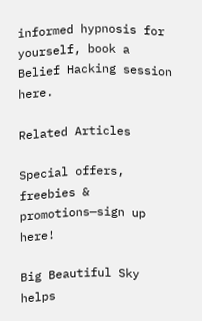informed hypnosis for yourself, book a Belief Hacking session here.

Related Articles

Special offers, freebies & promotions—sign up here!

Big Beautiful Sky helps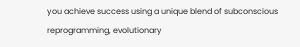you achieve success using a unique blend of subconscious reprogramming, evolutionary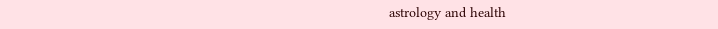astrology and health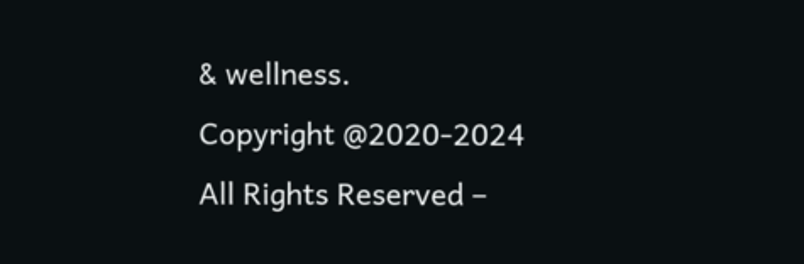& wellness.
Copyright @2020-2024  All Rights Reserved –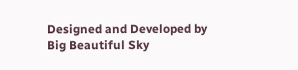Designed and Developed by Big Beautiful Sky